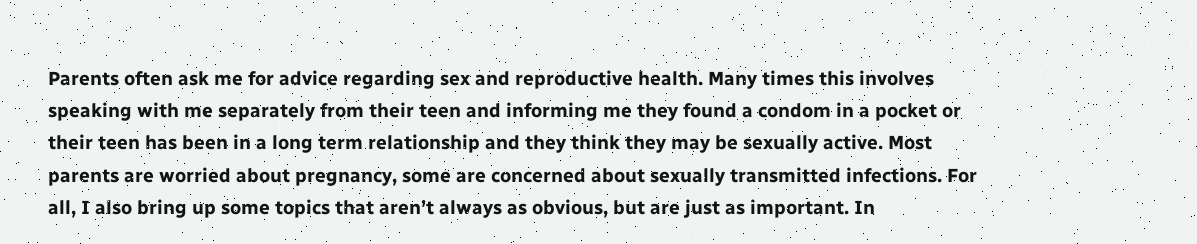Parents often ask me for advice regarding sex and reproductive health. Many times this involves speaking with me separately from their teen and informing me they found a condom in a pocket or their teen has been in a long term relationship and they think they may be sexually active. Most parents are worried about pregnancy, some are concerned about sexually transmitted infections. For all, I also bring up some topics that aren’t always as obvious, but are just as important. In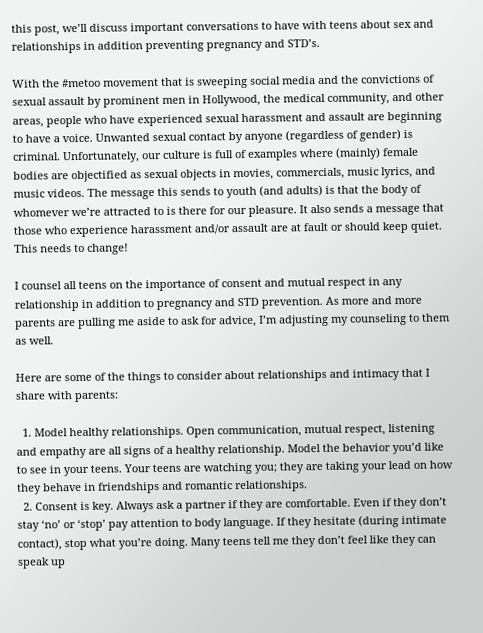this post, we’ll discuss important conversations to have with teens about sex and relationships in addition preventing pregnancy and STD’s.

With the #metoo movement that is sweeping social media and the convictions of sexual assault by prominent men in Hollywood, the medical community, and other areas, people who have experienced sexual harassment and assault are beginning to have a voice. Unwanted sexual contact by anyone (regardless of gender) is criminal. Unfortunately, our culture is full of examples where (mainly) female bodies are objectified as sexual objects in movies, commercials, music lyrics, and music videos. The message this sends to youth (and adults) is that the body of whomever we’re attracted to is there for our pleasure. It also sends a message that those who experience harassment and/or assault are at fault or should keep quiet. This needs to change!

I counsel all teens on the importance of consent and mutual respect in any relationship in addition to pregnancy and STD prevention. As more and more parents are pulling me aside to ask for advice, I’m adjusting my counseling to them as well.

Here are some of the things to consider about relationships and intimacy that I share with parents:

  1. Model healthy relationships. Open communication, mutual respect, listening and empathy are all signs of a healthy relationship. Model the behavior you’d like to see in your teens. Your teens are watching you; they are taking your lead on how they behave in friendships and romantic relationships.
  2. Consent is key. Always ask a partner if they are comfortable. Even if they don’t stay ‘no’ or ‘stop’ pay attention to body language. If they hesitate (during intimate contact), stop what you’re doing. Many teens tell me they don’t feel like they can speak up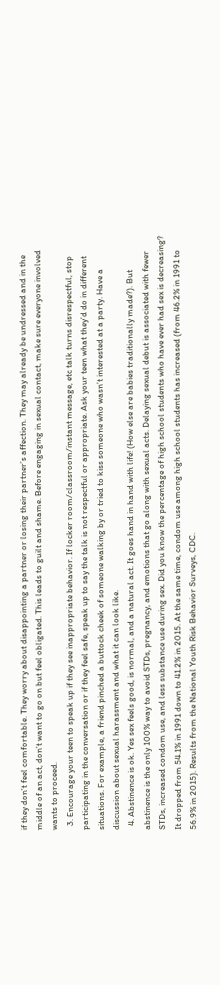if they don’t feel comfortable. They worry about disappointing a partner or losing their partner’s affection. They may already be undressed and in the middle of an act, don’t want to go on but feel obligated. This leads to guilt and shame. Before engaging in sexual contact, make sure everyone involved wants to proceed.
  3. Encourage your teen to speak up if they see inappropriate behavior. If locker room/classroom/instant message, etc talk turns disrespectful, stop participating in the conversation or if they feel safe, speak up to say the talk is not respectful or appropriate. Ask your teen what they’d do in different situations. For example, a friend pinched a buttock cheek of someone walking by or tried to kiss someone who wasn’t interested at a party. Have a discussion about sexual harassment and what it can look like.
  4. Abstinence is ok. Yes sex feels good, is normal, and a natural act. It goes hand in hand with life! (How else are babies traditionally made?). But abstinence is the only 100% way to avoid STDs, pregnancy, and emotions that go along with sexual acts. Delaying sexual debut is associated with fewer STDs, increased condom use, and less substance use during sex. Did you know the percentage of high school students who have ever had sex is decreasing? It dropped from 54.1% in 1991 down to 41.2% in 2015. At the same time, condom use among high school students has increased (from 46.2% in 1991 to 56.9% in 2015). Results from the National Youth Risk Behavior Surveys, CDC.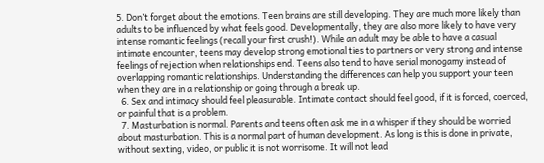5. Don’t forget about the emotions. Teen brains are still developing. They are much more likely than adults to be influenced by what feels good. Developmentally, they are also more likely to have very intense romantic feelings (recall your first crush!). While an adult may be able to have a casual intimate encounter, teens may develop strong emotional ties to partners or very strong and intense feelings of rejection when relationships end. Teens also tend to have serial monogamy instead of overlapping romantic relationships. Understanding the differences can help you support your teen when they are in a relationship or going through a break up.
  6. Sex and intimacy should feel pleasurable. Intimate contact should feel good, if it is forced, coerced, or painful that is a problem.
  7. Masturbation is normal. Parents and teens often ask me in a whisper if they should be worried about masturbation. This is a normal part of human development. As long is this is done in private, without sexting, video, or public it is not worrisome. It will not lead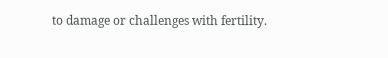to damage or challenges with fertility.